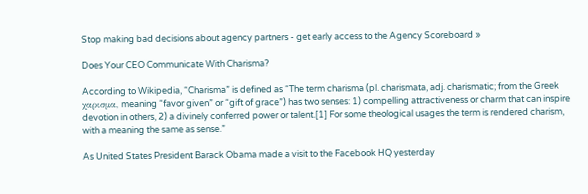Stop making bad decisions about agency partners - get early access to the Agency Scoreboard »

Does Your CEO Communicate With Charisma?

According to Wikipedia, “Charisma” is defined as “The term charisma (pl. charismata, adj. charismatic; from the Greek χαρισμα, meaning “favor given” or “gift of grace”) has two senses: 1) compelling attractiveness or charm that can inspire devotion in others, 2) a divinely conferred power or talent.[1] For some theological usages the term is rendered charism, with a meaning the same as sense.”

As United States President Barack Obama made a visit to the Facebook HQ yesterday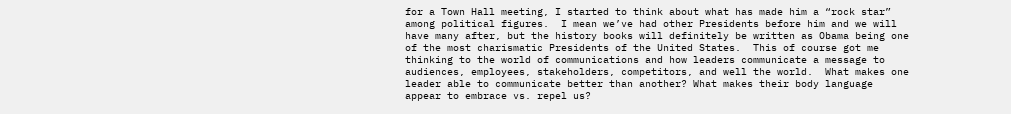for a Town Hall meeting, I started to think about what has made him a “rock star” among political figures.  I mean we’ve had other Presidents before him and we will have many after, but the history books will definitely be written as Obama being one of the most charismatic Presidents of the United States.  This of course got me thinking to the world of communications and how leaders communicate a message to audiences, employees, stakeholders, competitors, and well the world.  What makes one leader able to communicate better than another? What makes their body language appear to embrace vs. repel us?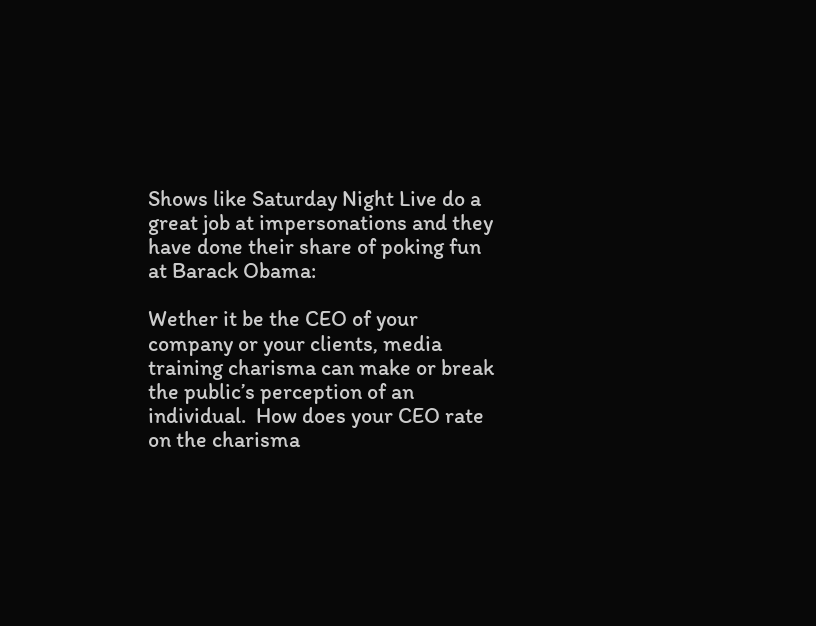Shows like Saturday Night Live do a great job at impersonations and they have done their share of poking fun at Barack Obama:

Wether it be the CEO of your company or your clients, media training charisma can make or break the public’s perception of an individual.  How does your CEO rate on the charisma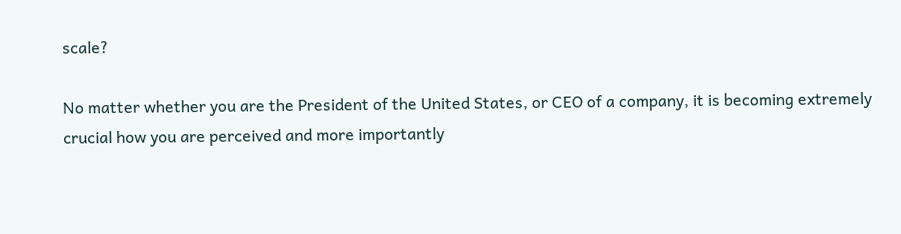scale?

No matter whether you are the President of the United States, or CEO of a company, it is becoming extremely crucial how you are perceived and more importantly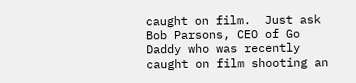caught on film.  Just ask Bob Parsons, CEO of Go Daddy who was recently caught on film shooting an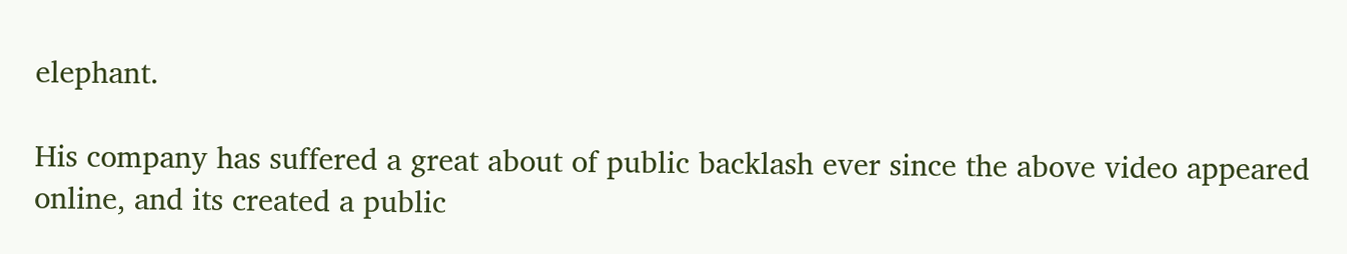elephant.

His company has suffered a great about of public backlash ever since the above video appeared online, and its created a public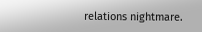relations nightmare.